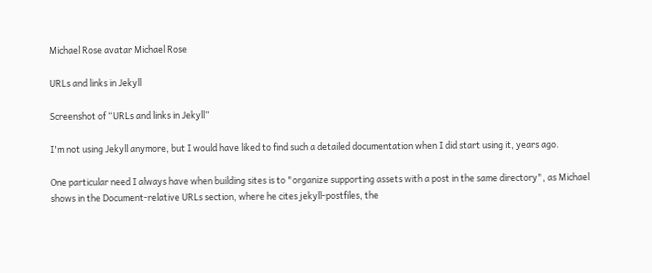Michael Rose avatar Michael Rose

URLs and links in Jekyll

Screenshot of “URLs and links in Jekyll”

I'm not using Jekyll anymore, but I would have liked to find such a detailed documentation when I did start using it, years ago.

One particular need I always have when building sites is to "organize supporting assets with a post in the same directory", as Michael shows in the Document-relative URLs section, where he cites jekyll-postfiles, the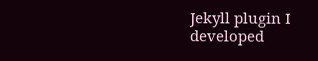Jekyll plugin I developed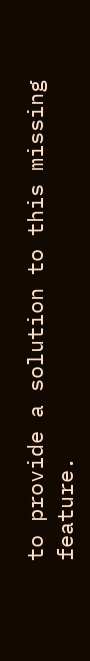to provide a solution to this missing feature.